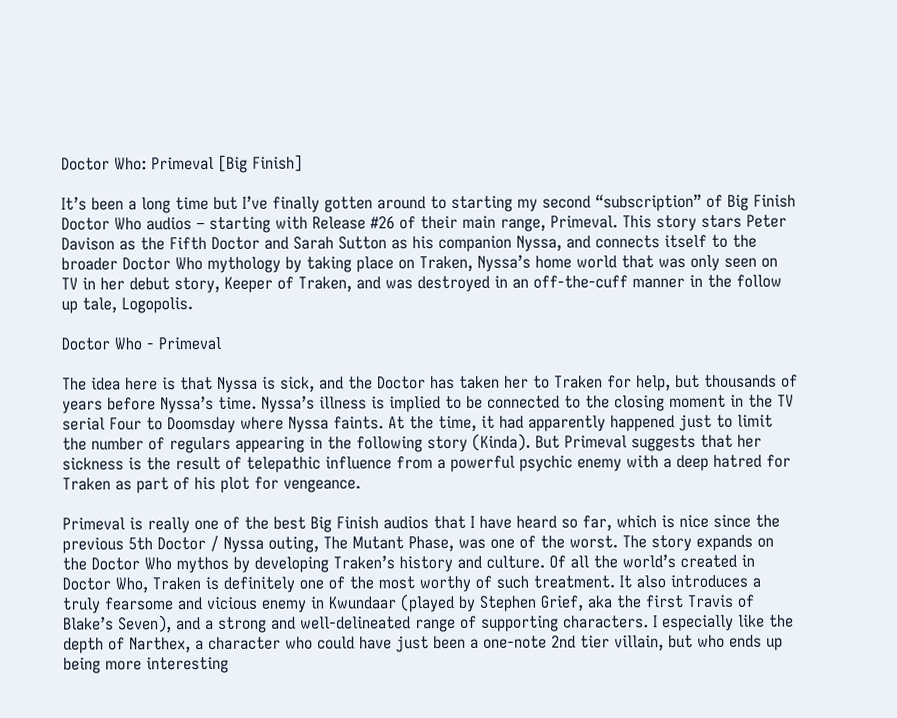Doctor Who: Primeval [Big Finish]

It’s been a long time but I’ve finally gotten around to starting my second “subscription” of Big Finish Doctor Who audios – starting with Release #26 of their main range, Primeval. This story stars Peter Davison as the Fifth Doctor and Sarah Sutton as his companion Nyssa, and connects itself to the broader Doctor Who mythology by taking place on Traken, Nyssa’s home world that was only seen on TV in her debut story, Keeper of Traken, and was destroyed in an off-the-cuff manner in the follow up tale, Logopolis.

Doctor Who - Primeval

The idea here is that Nyssa is sick, and the Doctor has taken her to Traken for help, but thousands of years before Nyssa’s time. Nyssa’s illness is implied to be connected to the closing moment in the TV serial Four to Doomsday where Nyssa faints. At the time, it had apparently happened just to limit the number of regulars appearing in the following story (Kinda). But Primeval suggests that her sickness is the result of telepathic influence from a powerful psychic enemy with a deep hatred for Traken as part of his plot for vengeance.

Primeval is really one of the best Big Finish audios that I have heard so far, which is nice since the previous 5th Doctor / Nyssa outing, The Mutant Phase, was one of the worst. The story expands on the Doctor Who mythos by developing Traken’s history and culture. Of all the world’s created in Doctor Who, Traken is definitely one of the most worthy of such treatment. It also introduces a truly fearsome and vicious enemy in Kwundaar (played by Stephen Grief, aka the first Travis of Blake’s Seven), and a strong and well-delineated range of supporting characters. I especially like the depth of Narthex, a character who could have just been a one-note 2nd tier villain, but who ends up being more interesting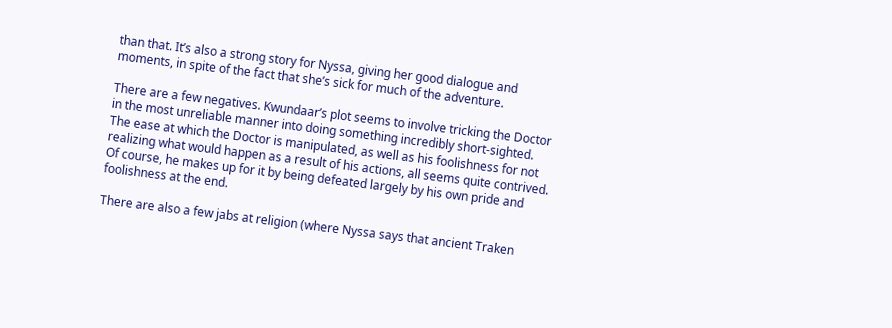than that. It’s also a strong story for Nyssa, giving her good dialogue and moments, in spite of the fact that she’s sick for much of the adventure.

There are a few negatives. Kwundaar’s plot seems to involve tricking the Doctor in the most unreliable manner into doing something incredibly short-sighted. The ease at which the Doctor is manipulated, as well as his foolishness for not realizing what would happen as a result of his actions, all seems quite contrived. Of course, he makes up for it by being defeated largely by his own pride and foolishness at the end.

There are also a few jabs at religion (where Nyssa says that ancient Traken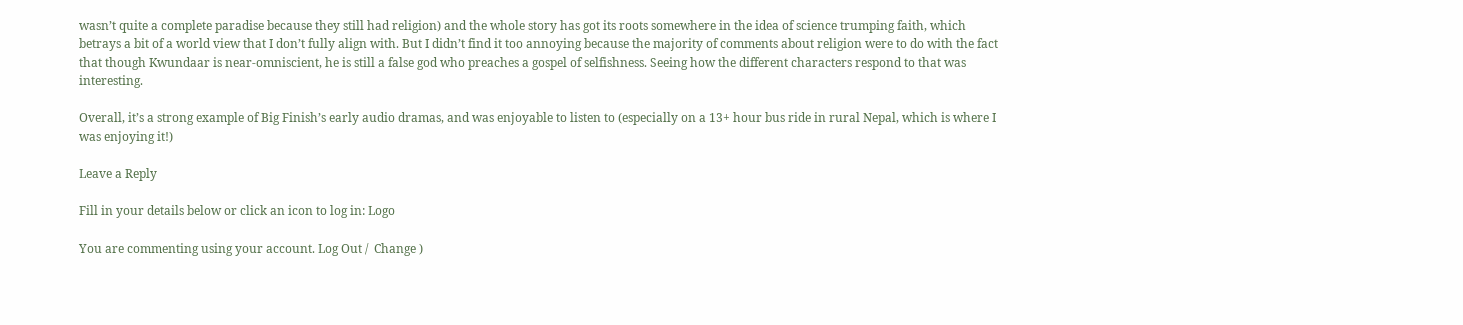wasn’t quite a complete paradise because they still had religion) and the whole story has got its roots somewhere in the idea of science trumping faith, which betrays a bit of a world view that I don’t fully align with. But I didn’t find it too annoying because the majority of comments about religion were to do with the fact that though Kwundaar is near-omniscient, he is still a false god who preaches a gospel of selfishness. Seeing how the different characters respond to that was interesting.

Overall, it’s a strong example of Big Finish’s early audio dramas, and was enjoyable to listen to (especially on a 13+ hour bus ride in rural Nepal, which is where I was enjoying it!)

Leave a Reply

Fill in your details below or click an icon to log in: Logo

You are commenting using your account. Log Out /  Change )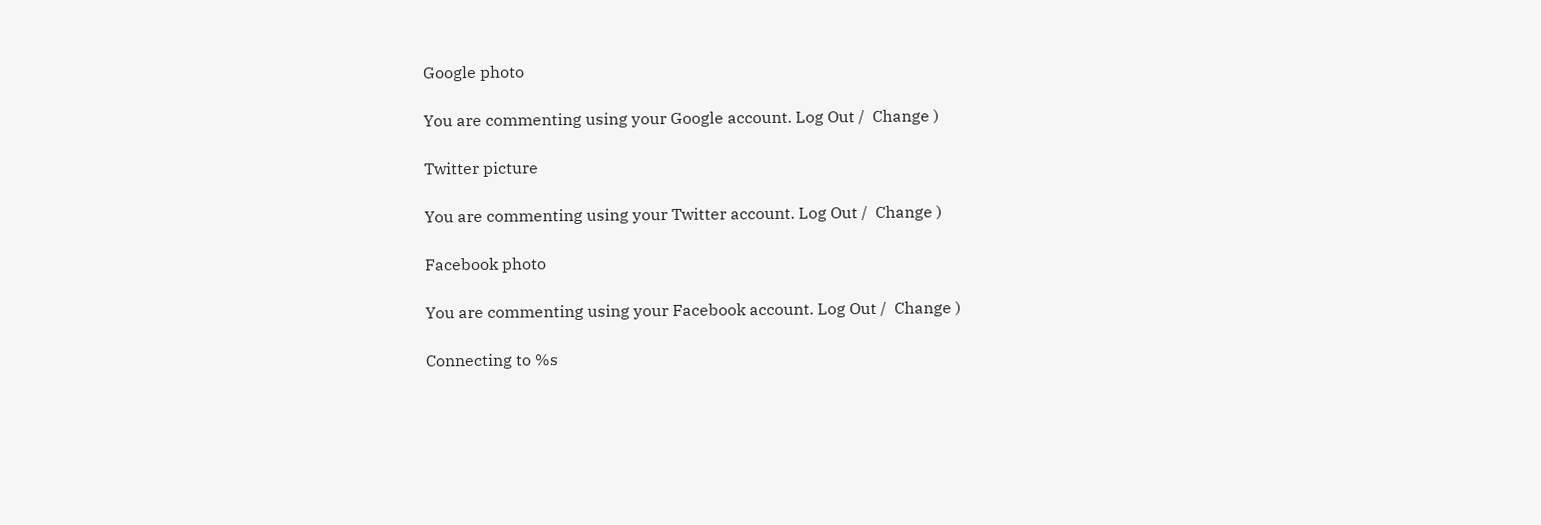Google photo

You are commenting using your Google account. Log Out /  Change )

Twitter picture

You are commenting using your Twitter account. Log Out /  Change )

Facebook photo

You are commenting using your Facebook account. Log Out /  Change )

Connecting to %s